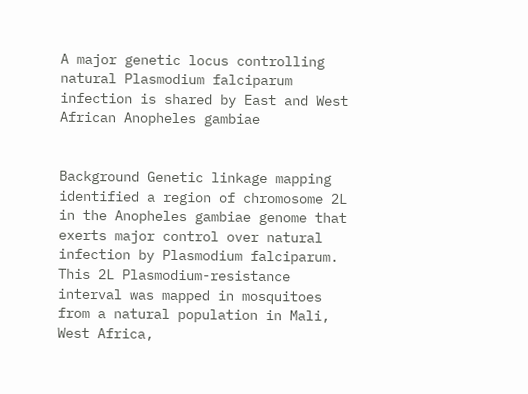A major genetic locus controlling natural Plasmodium falciparum infection is shared by East and West African Anopheles gambiae


Background Genetic linkage mapping identified a region of chromosome 2L in the Anopheles gambiae genome that exerts major control over natural infection by Plasmodium falciparum. This 2L Plasmodium-resistance interval was mapped in mosquitoes from a natural population in Mali, West Africa,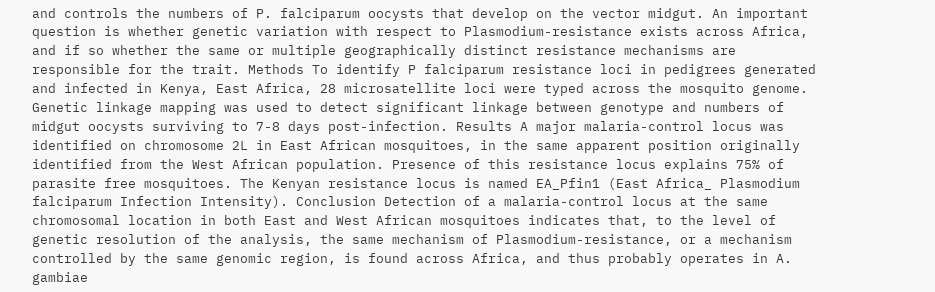and controls the numbers of P. falciparum oocysts that develop on the vector midgut. An important question is whether genetic variation with respect to Plasmodium-resistance exists across Africa, and if so whether the same or multiple geographically distinct resistance mechanisms are responsible for the trait. Methods To identify P falciparum resistance loci in pedigrees generated and infected in Kenya, East Africa, 28 microsatellite loci were typed across the mosquito genome. Genetic linkage mapping was used to detect significant linkage between genotype and numbers of midgut oocysts surviving to 7-8 days post-infection. Results A major malaria-control locus was identified on chromosome 2L in East African mosquitoes, in the same apparent position originally identified from the West African population. Presence of this resistance locus explains 75% of parasite free mosquitoes. The Kenyan resistance locus is named EA_Pfin1 (East Africa_ Plasmodium falciparum Infection Intensity). Conclusion Detection of a malaria-control locus at the same chromosomal location in both East and West African mosquitoes indicates that, to the level of genetic resolution of the analysis, the same mechanism of Plasmodium-resistance, or a mechanism controlled by the same genomic region, is found across Africa, and thus probably operates in A. gambiae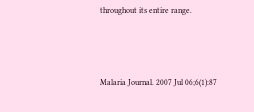throughout its entire range.




Malaria Journal. 2007 Jul 06;6(1):87